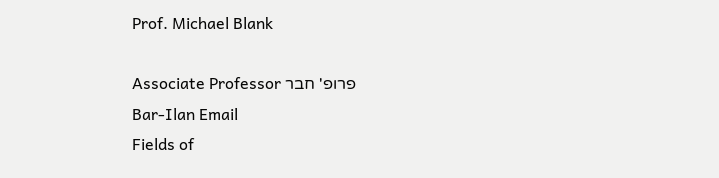Prof. Michael Blank

Associate Professor פרופ' חבר
Bar-Ilan Email
Fields of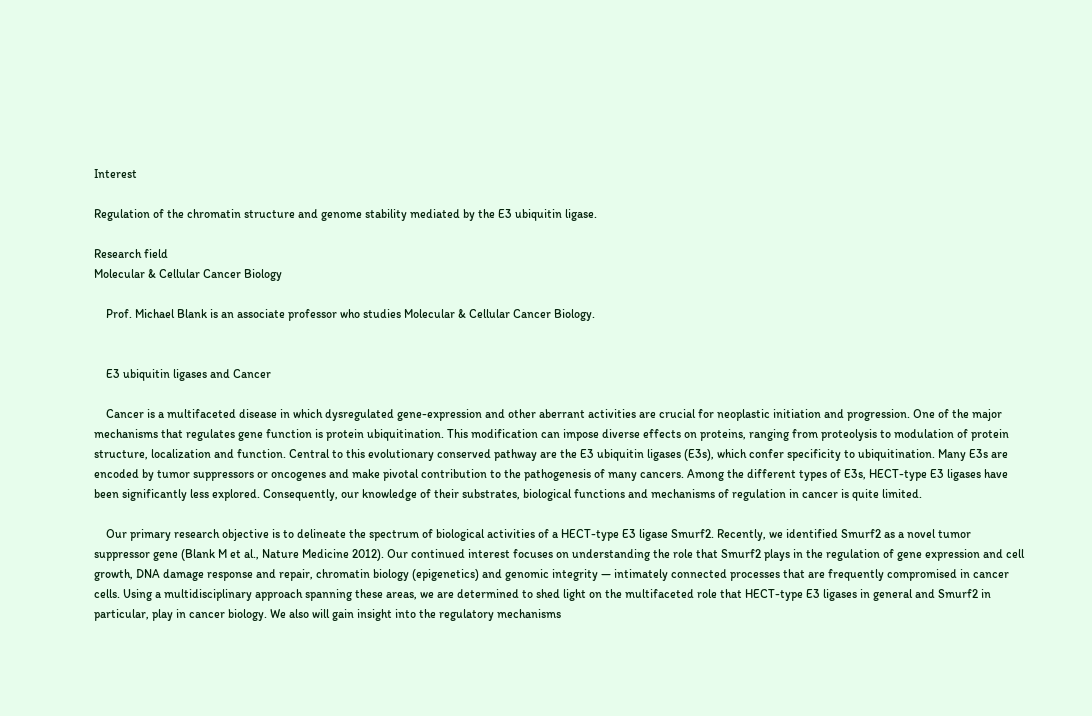Interest

Regulation of the chromatin structure and genome stability mediated by the E3 ubiquitin ligase.

Research field
Molecular & Cellular Cancer Biology

    Prof. Michael Blank is an associate professor who studies Molecular & Cellular Cancer Biology.


    E3 ubiquitin ligases and Cancer

    Cancer is a multifaceted disease in which dysregulated gene-expression and other aberrant activities are crucial for neoplastic initiation and progression. One of the major mechanisms that regulates gene function is protein ubiquitination. This modification can impose diverse effects on proteins, ranging from proteolysis to modulation of protein structure, localization and function. Central to this evolutionary conserved pathway are the E3 ubiquitin ligases (E3s), which confer specificity to ubiquitination. Many E3s are encoded by tumor suppressors or oncogenes and make pivotal contribution to the pathogenesis of many cancers. Among the different types of E3s, HECT-type E3 ligases have been significantly less explored. Consequently, our knowledge of their substrates, biological functions and mechanisms of regulation in cancer is quite limited.

    Our primary research objective is to delineate the spectrum of biological activities of a HECT-type E3 ligase Smurf2. Recently, we identified Smurf2 as a novel tumor suppressor gene (Blank M et al., Nature Medicine 2012). Our continued interest focuses on understanding the role that Smurf2 plays in the regulation of gene expression and cell growth, DNA damage response and repair, chromatin biology (epigenetics) and genomic integrity — intimately connected processes that are frequently compromised in cancer cells. Using a multidisciplinary approach spanning these areas, we are determined to shed light on the multifaceted role that HECT-type E3 ligases in general and Smurf2 in particular, play in cancer biology. We also will gain insight into the regulatory mechanisms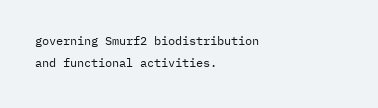governing Smurf2 biodistribution and functional activities.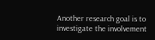Another research goal is to investigate the involvement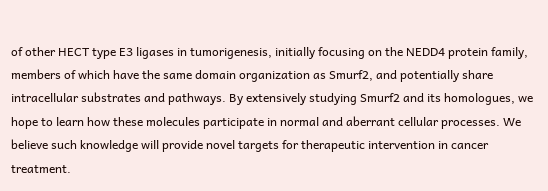of other HECT type E3 ligases in tumorigenesis, initially focusing on the NEDD4 protein family, members of which have the same domain organization as Smurf2, and potentially share intracellular substrates and pathways. By extensively studying Smurf2 and its homologues, we hope to learn how these molecules participate in normal and aberrant cellular processes. We believe such knowledge will provide novel targets for therapeutic intervention in cancer treatment.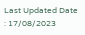Last Updated Date : 17/08/2023